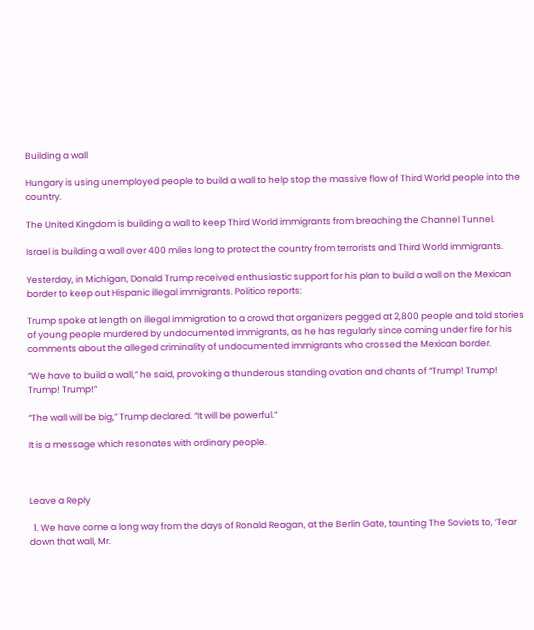Building a wall

Hungary is using unemployed people to build a wall to help stop the massive flow of Third World people into the country.

The United Kingdom is building a wall to keep Third World immigrants from breaching the Channel Tunnel.

Israel is building a wall over 400 miles long to protect the country from terrorists and Third World immigrants.

Yesterday, in Michigan, Donald Trump received enthusiastic support for his plan to build a wall on the Mexican border to keep out Hispanic illegal immigrants. Politico reports:

Trump spoke at length on illegal immigration to a crowd that organizers pegged at 2,800 people and told stories of young people murdered by undocumented immigrants, as he has regularly since coming under fire for his comments about the alleged criminality of undocumented immigrants who crossed the Mexican border.

“We have to build a wall,” he said, provoking a thunderous standing ovation and chants of “Trump! Trump! Trump! Trump!”

“The wall will be big,” Trump declared. “It will be powerful.”

It is a message which resonates with ordinary people.



Leave a Reply

  1. We have come a long way from the days of Ronald Reagan, at the Berlin Gate, taunting The Soviets to, ‘Tear down that wall, Mr.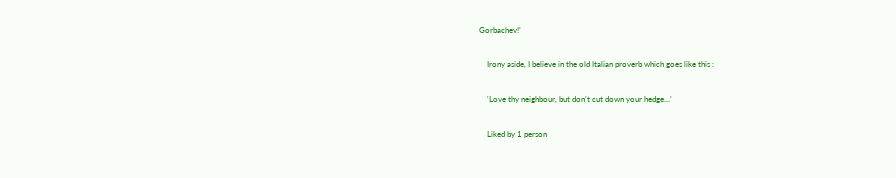Gorbachev!’

    Irony aside, I believe in the old Italian proverb which goes like this :

    ‘Love thy neighbour, but don’t cut down your hedge…’

    Liked by 1 person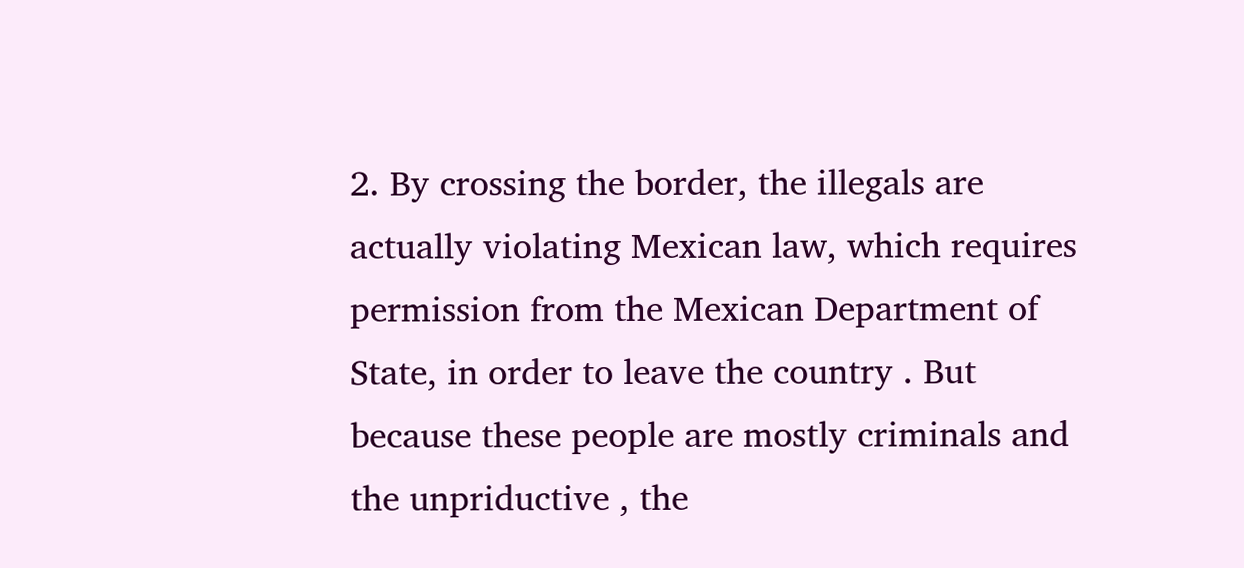2. By crossing the border, the illegals are actually violating Mexican law, which requires permission from the Mexican Department of State, in order to leave the country . But because these people are mostly criminals and the unpriductive , the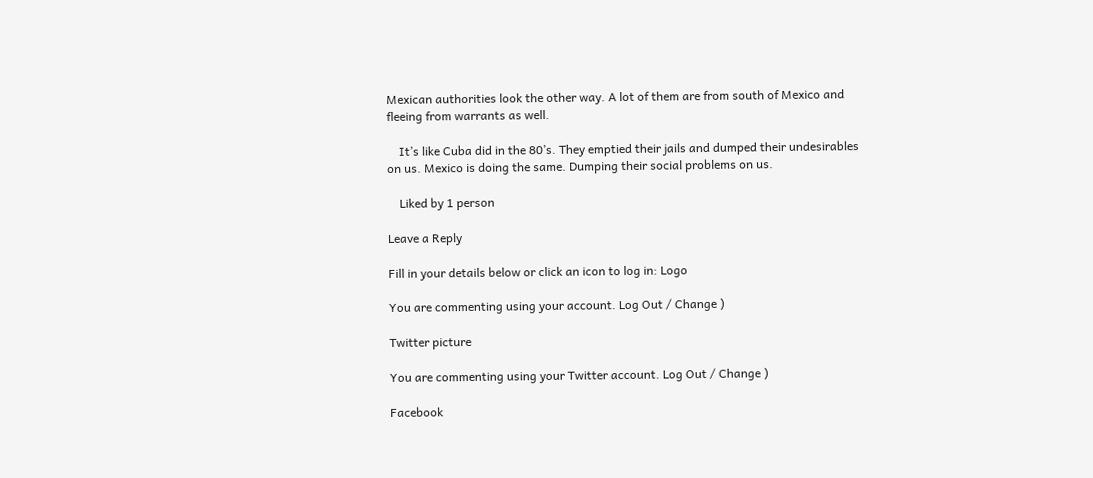Mexican authorities look the other way. A lot of them are from south of Mexico and fleeing from warrants as well.

    It’s like Cuba did in the 80’s. They emptied their jails and dumped their undesirables on us. Mexico is doing the same. Dumping their social problems on us.

    Liked by 1 person

Leave a Reply

Fill in your details below or click an icon to log in: Logo

You are commenting using your account. Log Out / Change )

Twitter picture

You are commenting using your Twitter account. Log Out / Change )

Facebook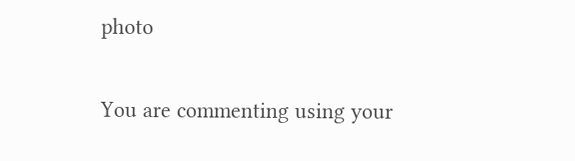photo

You are commenting using your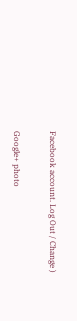Facebook account. Log Out / Change )

Google+ photo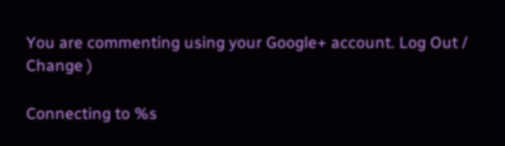You are commenting using your Google+ account. Log Out / Change )

Connecting to %s